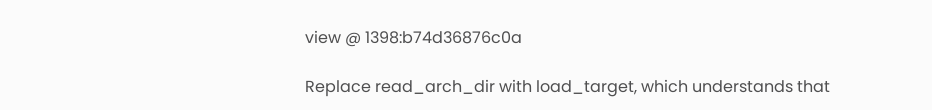view @ 1398:b74d36876c0a

Replace read_arch_dir with load_target, which understands that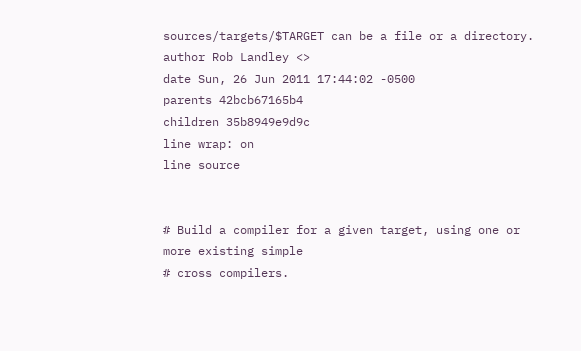sources/targets/$TARGET can be a file or a directory.
author Rob Landley <>
date Sun, 26 Jun 2011 17:44:02 -0500
parents 42bcb67165b4
children 35b8949e9d9c
line wrap: on
line source


# Build a compiler for a given target, using one or more existing simple
# cross compilers.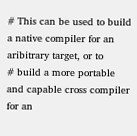# This can be used to build a native compiler for an aribitrary target, or to
# build a more portable and capable cross compiler for an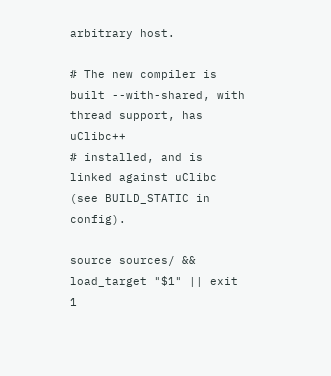arbitrary host.

# The new compiler is built --with-shared, with thread support, has uClibc++
# installed, and is linked against uClibc (see BUILD_STATIC in config).

source sources/ && load_target "$1" || exit 1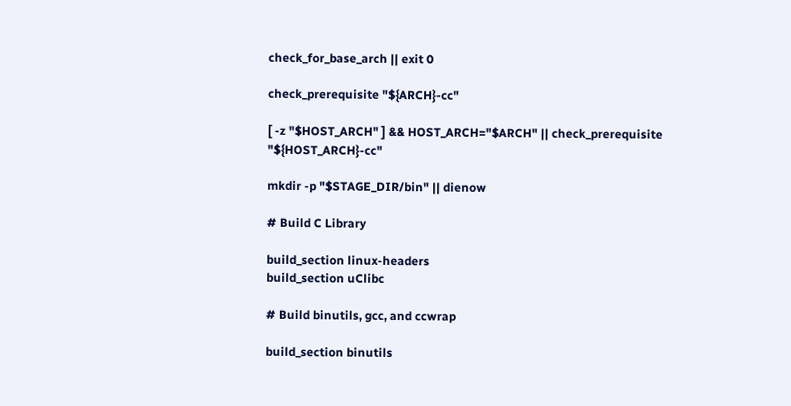check_for_base_arch || exit 0

check_prerequisite "${ARCH}-cc"

[ -z "$HOST_ARCH" ] && HOST_ARCH="$ARCH" || check_prerequisite "${HOST_ARCH}-cc"

mkdir -p "$STAGE_DIR/bin" || dienow

# Build C Library

build_section linux-headers
build_section uClibc

# Build binutils, gcc, and ccwrap

build_section binutils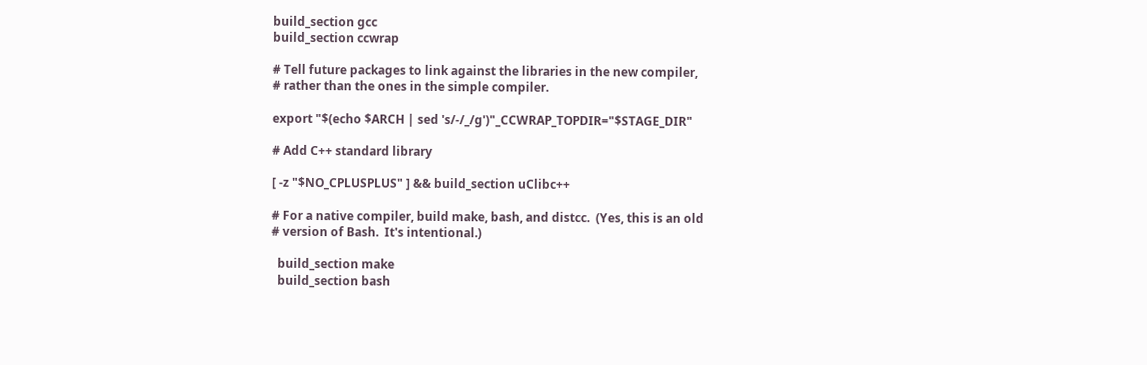build_section gcc
build_section ccwrap

# Tell future packages to link against the libraries in the new compiler,
# rather than the ones in the simple compiler.

export "$(echo $ARCH | sed 's/-/_/g')"_CCWRAP_TOPDIR="$STAGE_DIR"

# Add C++ standard library

[ -z "$NO_CPLUSPLUS" ] && build_section uClibc++

# For a native compiler, build make, bash, and distcc.  (Yes, this is an old
# version of Bash.  It's intentional.)

  build_section make
  build_section bash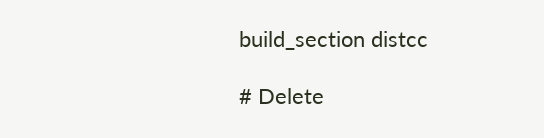build_section distcc

# Delete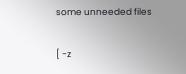some unneeded files

[ -z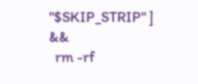"$SKIP_STRIP" ] &&
  rm -rf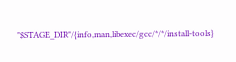"$STAGE_DIR"/{info,man,libexec/gcc/*/*/install-tools}